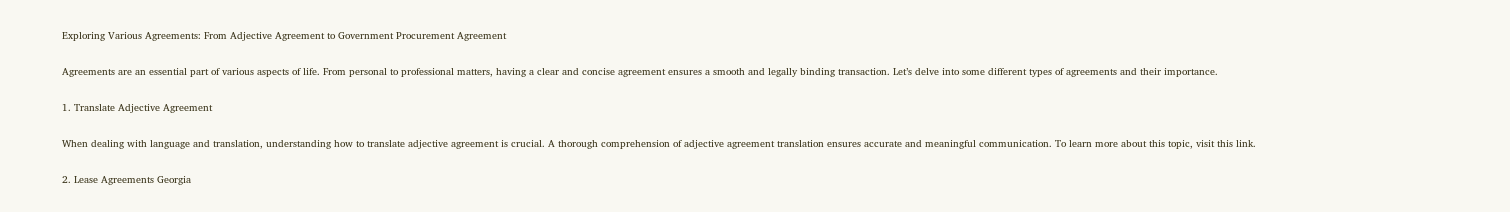Exploring Various Agreements: From Adjective Agreement to Government Procurement Agreement

Agreements are an essential part of various aspects of life. From personal to professional matters, having a clear and concise agreement ensures a smooth and legally binding transaction. Let’s delve into some different types of agreements and their importance.

1. Translate Adjective Agreement

When dealing with language and translation, understanding how to translate adjective agreement is crucial. A thorough comprehension of adjective agreement translation ensures accurate and meaningful communication. To learn more about this topic, visit this link.

2. Lease Agreements Georgia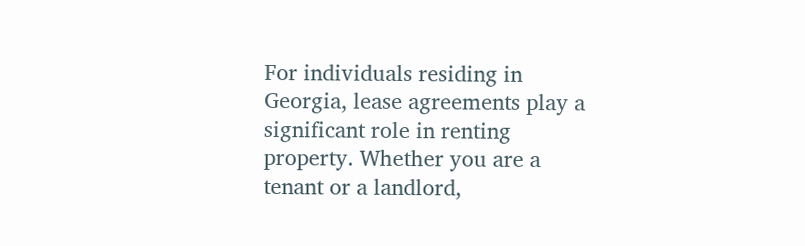For individuals residing in Georgia, lease agreements play a significant role in renting property. Whether you are a tenant or a landlord,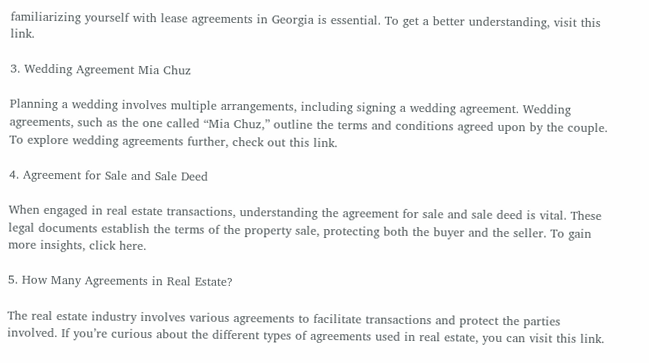familiarizing yourself with lease agreements in Georgia is essential. To get a better understanding, visit this link.

3. Wedding Agreement Mia Chuz

Planning a wedding involves multiple arrangements, including signing a wedding agreement. Wedding agreements, such as the one called “Mia Chuz,” outline the terms and conditions agreed upon by the couple. To explore wedding agreements further, check out this link.

4. Agreement for Sale and Sale Deed

When engaged in real estate transactions, understanding the agreement for sale and sale deed is vital. These legal documents establish the terms of the property sale, protecting both the buyer and the seller. To gain more insights, click here.

5. How Many Agreements in Real Estate?

The real estate industry involves various agreements to facilitate transactions and protect the parties involved. If you’re curious about the different types of agreements used in real estate, you can visit this link.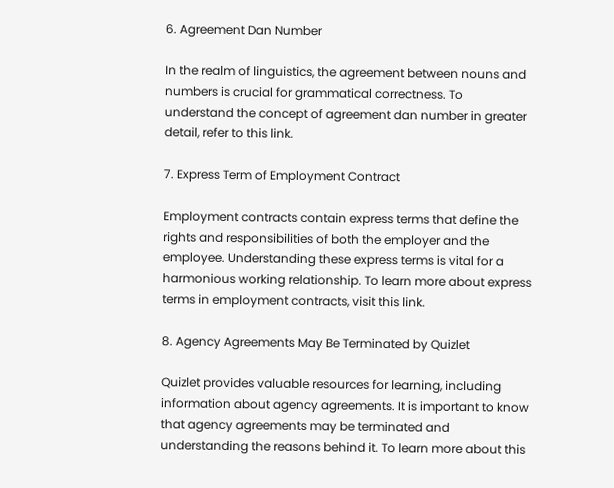6. Agreement Dan Number

In the realm of linguistics, the agreement between nouns and numbers is crucial for grammatical correctness. To understand the concept of agreement dan number in greater detail, refer to this link.

7. Express Term of Employment Contract

Employment contracts contain express terms that define the rights and responsibilities of both the employer and the employee. Understanding these express terms is vital for a harmonious working relationship. To learn more about express terms in employment contracts, visit this link.

8. Agency Agreements May Be Terminated by Quizlet

Quizlet provides valuable resources for learning, including information about agency agreements. It is important to know that agency agreements may be terminated and understanding the reasons behind it. To learn more about this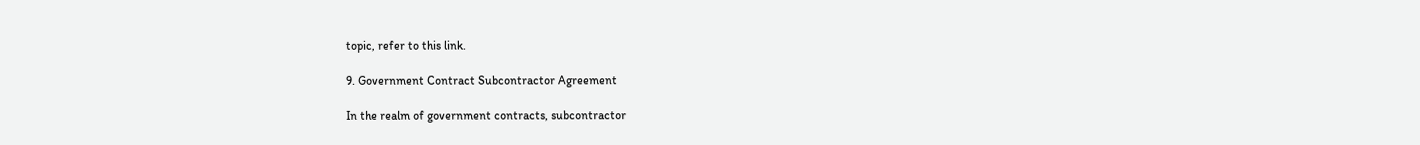topic, refer to this link.

9. Government Contract Subcontractor Agreement

In the realm of government contracts, subcontractor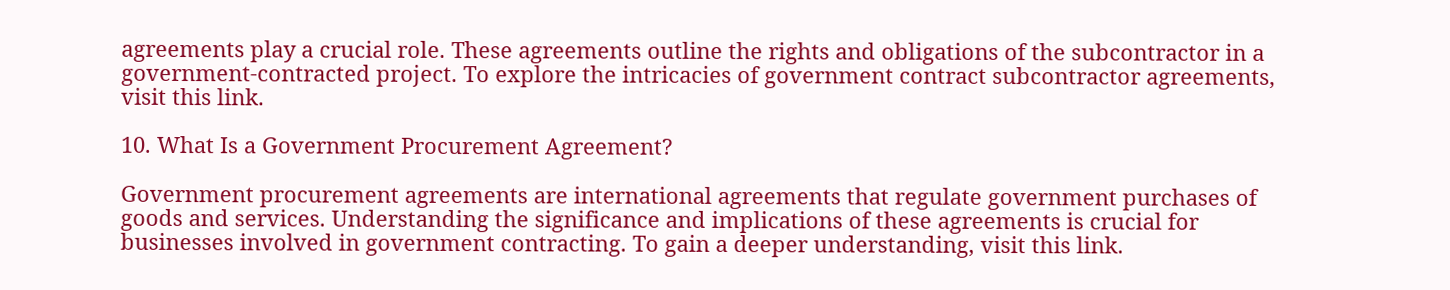agreements play a crucial role. These agreements outline the rights and obligations of the subcontractor in a government-contracted project. To explore the intricacies of government contract subcontractor agreements, visit this link.

10. What Is a Government Procurement Agreement?

Government procurement agreements are international agreements that regulate government purchases of goods and services. Understanding the significance and implications of these agreements is crucial for businesses involved in government contracting. To gain a deeper understanding, visit this link.